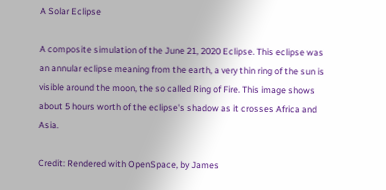A Solar Eclipse

A composite simulation of the June 21, 2020 Eclipse. This eclipse was an annular eclipse meaning from the earth, a very thin ring of the sun is visible around the moon, the so called Ring of Fire. This image shows about 5 hours worth of the eclipse's shadow as it crosses Africa and Asia.

Credit: Rendered with OpenSpace, by James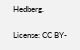Hedberg.

License: CC BY-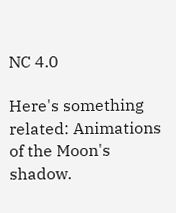NC 4.0

Here's something related: Animations of the Moon's shadow.